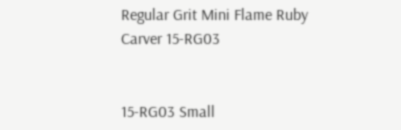Regular Grit Mini Flame Ruby Carver 15-RG03


15-RG03 Small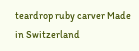teardrop ruby carver Made in Switzerland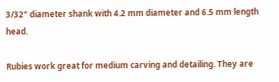3/32" diameter shank with 4.2 mm diameter and 6.5 mm length head.

Rubies work great for medium carving and detailing. They are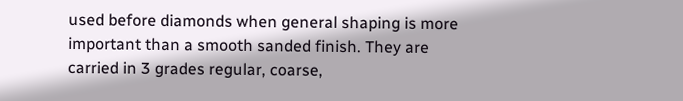used before diamonds when general shaping is more important than a smooth sanded finish. They are carried in 3 grades regular, coarse,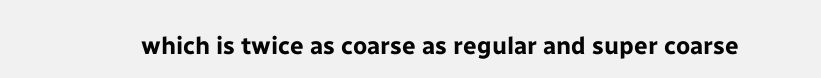which is twice as coarse as regular and super coarse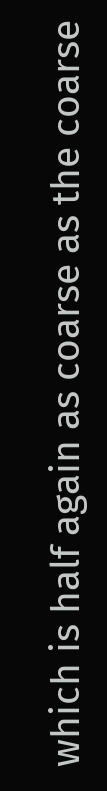which is half again as coarse as the coarse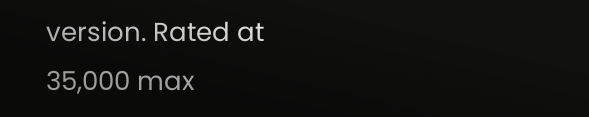version. Rated at 35,000 max